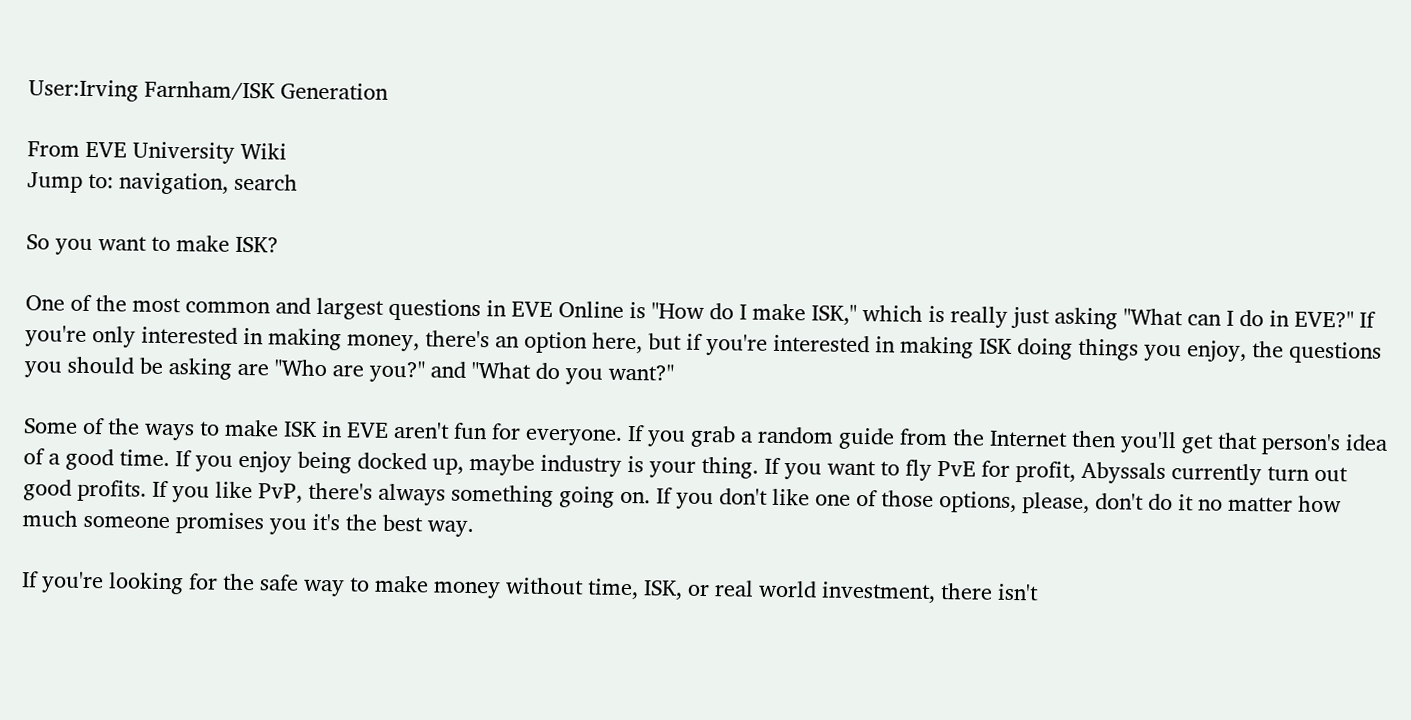User:Irving Farnham/ISK Generation

From EVE University Wiki
Jump to: navigation, search

So you want to make ISK?

One of the most common and largest questions in EVE Online is "How do I make ISK," which is really just asking "What can I do in EVE?" If you're only interested in making money, there's an option here, but if you're interested in making ISK doing things you enjoy, the questions you should be asking are "Who are you?" and "What do you want?"

Some of the ways to make ISK in EVE aren't fun for everyone. If you grab a random guide from the Internet then you'll get that person's idea of a good time. If you enjoy being docked up, maybe industry is your thing. If you want to fly PvE for profit, Abyssals currently turn out good profits. If you like PvP, there's always something going on. If you don't like one of those options, please, don't do it no matter how much someone promises you it's the best way.

If you're looking for the safe way to make money without time, ISK, or real world investment, there isn't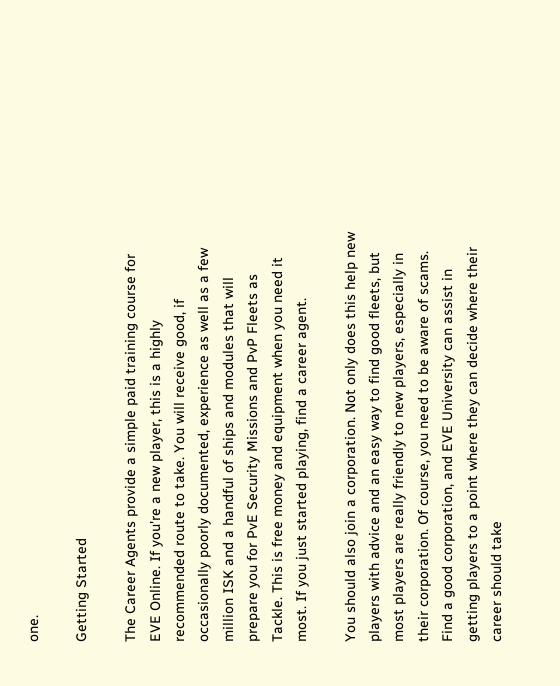one.

Getting Started

The Career Agents provide a simple paid training course for EVE Online. If you're a new player, this is a highly recommended route to take. You will receive good, if occasionally poorly documented, experience as well as a few million ISK and a handful of ships and modules that will prepare you for PvE Security Missions and PvP Fleets as Tackle. This is free money and equipment when you need it most. If you just started playing, find a career agent.

You should also join a corporation. Not only does this help new players with advice and an easy way to find good fleets, but most players are really friendly to new players, especially in their corporation. Of course, you need to be aware of scams. Find a good corporation, and EVE University can assist in getting players to a point where they can decide where their career should take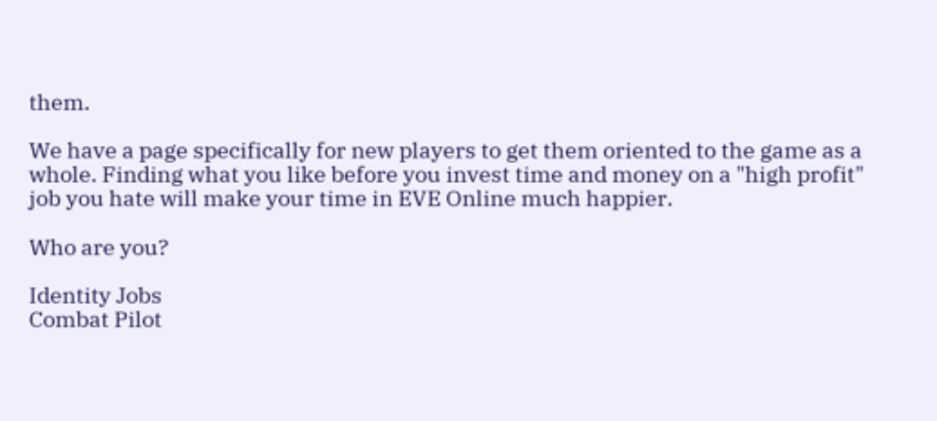them.

We have a page specifically for new players to get them oriented to the game as a whole. Finding what you like before you invest time and money on a "high profit" job you hate will make your time in EVE Online much happier.

Who are you?

Identity Jobs
Combat Pilot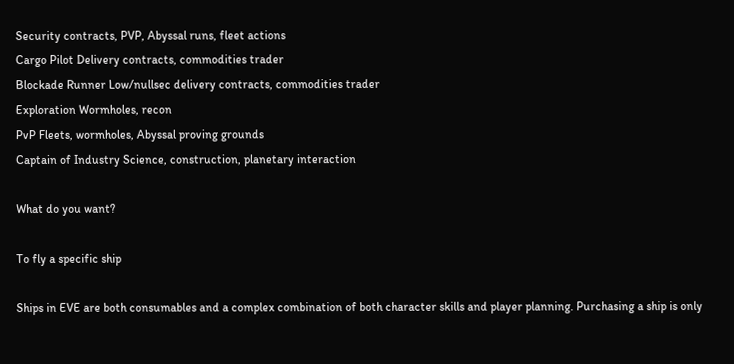Security contracts, PVP, Abyssal runs, fleet actions
Cargo Pilot Delivery contracts, commodities trader
Blockade Runner Low/nullsec delivery contracts, commodities trader
Exploration Wormholes, recon
PvP Fleets, wormholes, Abyssal proving grounds
Captain of Industry Science, construction, planetary interaction

What do you want?

To fly a specific ship

Ships in EVE are both consumables and a complex combination of both character skills and player planning. Purchasing a ship is only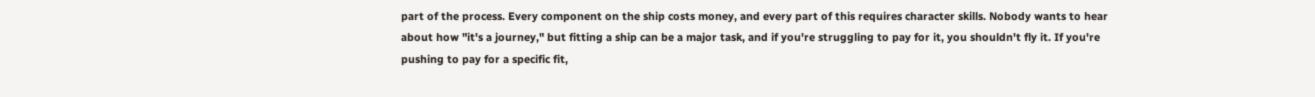part of the process. Every component on the ship costs money, and every part of this requires character skills. Nobody wants to hear about how "it's a journey," but fitting a ship can be a major task, and if you're struggling to pay for it, you shouldn't fly it. If you're pushing to pay for a specific fit,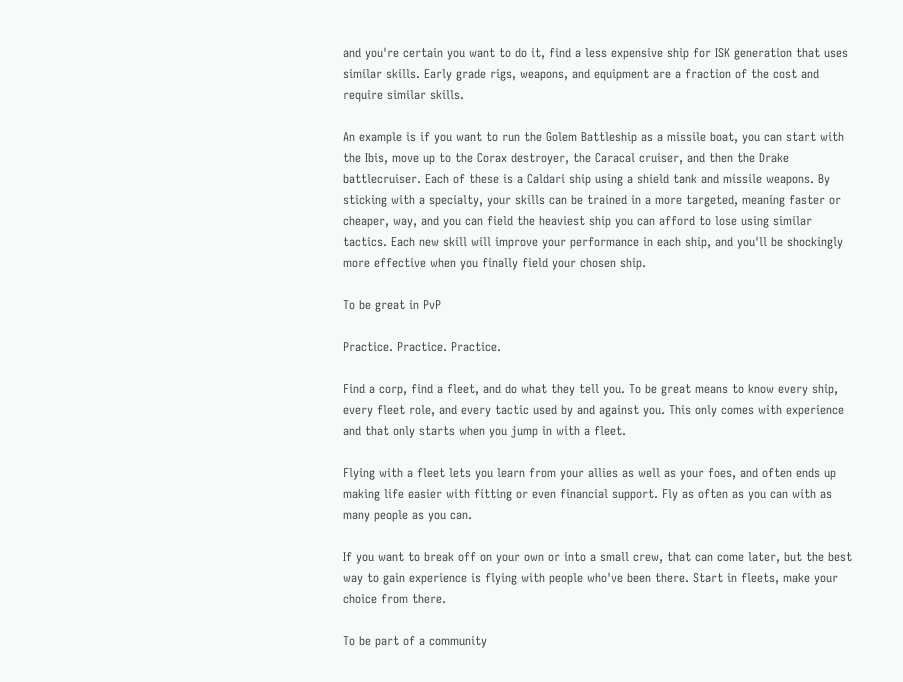and you're certain you want to do it, find a less expensive ship for ISK generation that uses similar skills. Early grade rigs, weapons, and equipment are a fraction of the cost and require similar skills.

An example is if you want to run the Golem Battleship as a missile boat, you can start with the Ibis, move up to the Corax destroyer, the Caracal cruiser, and then the Drake battlecruiser. Each of these is a Caldari ship using a shield tank and missile weapons. By sticking with a specialty, your skills can be trained in a more targeted, meaning faster or cheaper, way, and you can field the heaviest ship you can afford to lose using similar tactics. Each new skill will improve your performance in each ship, and you'll be shockingly more effective when you finally field your chosen ship.

To be great in PvP

Practice. Practice. Practice.

Find a corp, find a fleet, and do what they tell you. To be great means to know every ship, every fleet role, and every tactic used by and against you. This only comes with experience and that only starts when you jump in with a fleet.

Flying with a fleet lets you learn from your allies as well as your foes, and often ends up making life easier with fitting or even financial support. Fly as often as you can with as many people as you can.

If you want to break off on your own or into a small crew, that can come later, but the best way to gain experience is flying with people who've been there. Start in fleets, make your choice from there.

To be part of a community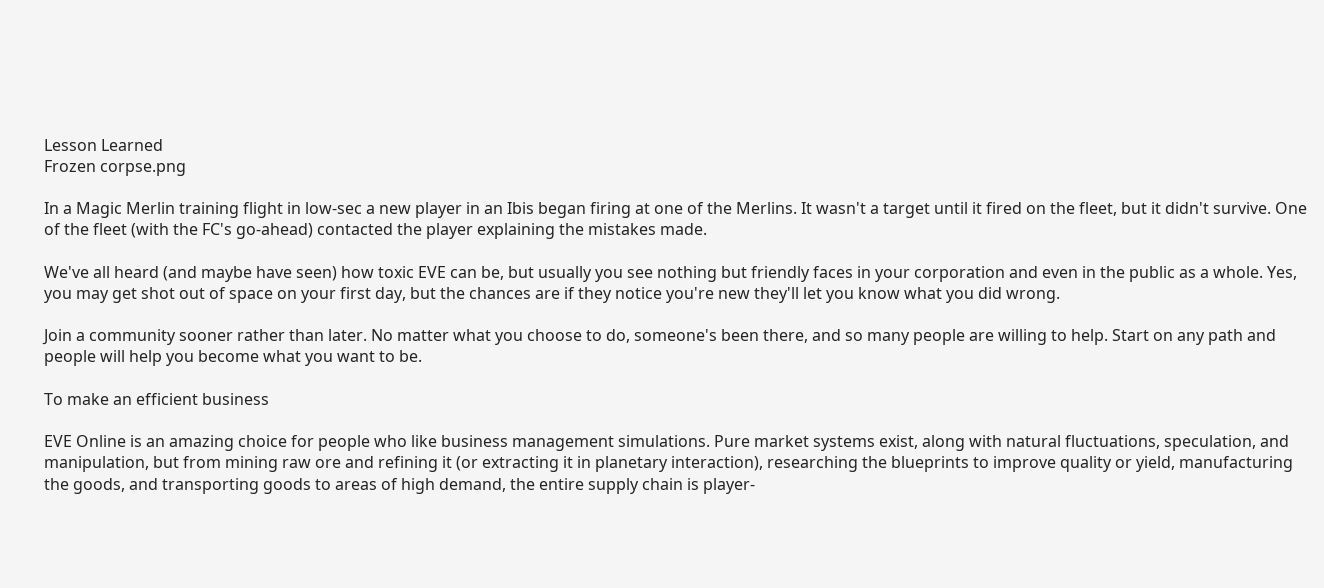Lesson Learned
Frozen corpse.png

In a Magic Merlin training flight in low-sec a new player in an Ibis began firing at one of the Merlins. It wasn't a target until it fired on the fleet, but it didn't survive. One of the fleet (with the FC's go-ahead) contacted the player explaining the mistakes made.

We've all heard (and maybe have seen) how toxic EVE can be, but usually you see nothing but friendly faces in your corporation and even in the public as a whole. Yes, you may get shot out of space on your first day, but the chances are if they notice you're new they'll let you know what you did wrong.

Join a community sooner rather than later. No matter what you choose to do, someone's been there, and so many people are willing to help. Start on any path and people will help you become what you want to be.

To make an efficient business

EVE Online is an amazing choice for people who like business management simulations. Pure market systems exist, along with natural fluctuations, speculation, and manipulation, but from mining raw ore and refining it (or extracting it in planetary interaction), researching the blueprints to improve quality or yield, manufacturing the goods, and transporting goods to areas of high demand, the entire supply chain is player-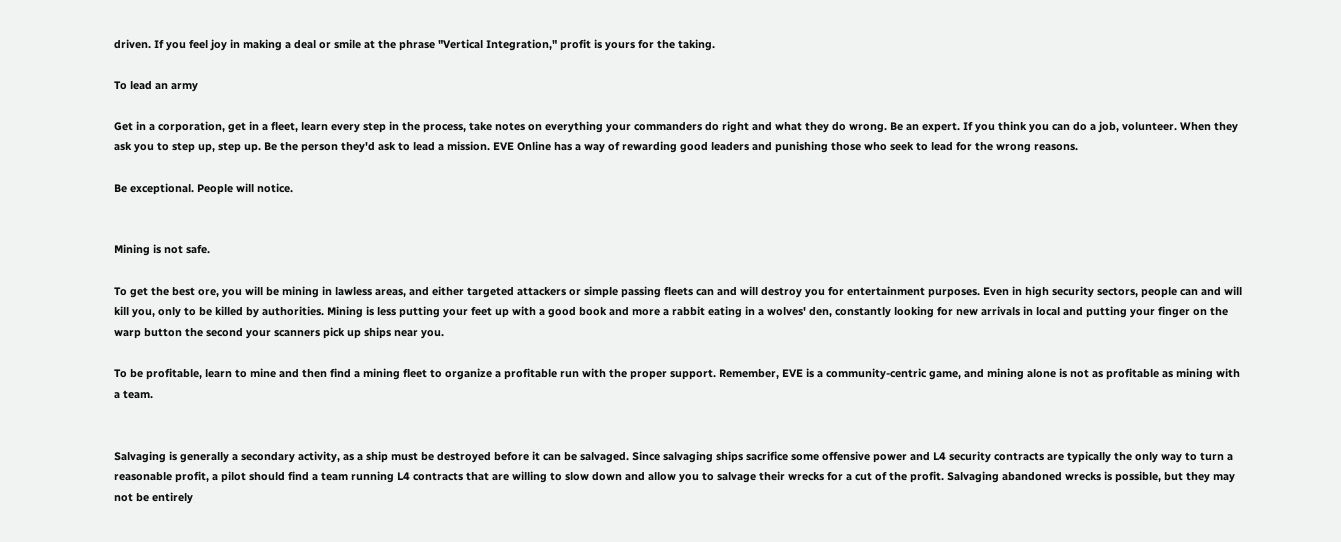driven. If you feel joy in making a deal or smile at the phrase "Vertical Integration," profit is yours for the taking.

To lead an army

Get in a corporation, get in a fleet, learn every step in the process, take notes on everything your commanders do right and what they do wrong. Be an expert. If you think you can do a job, volunteer. When they ask you to step up, step up. Be the person they'd ask to lead a mission. EVE Online has a way of rewarding good leaders and punishing those who seek to lead for the wrong reasons.

Be exceptional. People will notice.


Mining is not safe.

To get the best ore, you will be mining in lawless areas, and either targeted attackers or simple passing fleets can and will destroy you for entertainment purposes. Even in high security sectors, people can and will kill you, only to be killed by authorities. Mining is less putting your feet up with a good book and more a rabbit eating in a wolves' den, constantly looking for new arrivals in local and putting your finger on the warp button the second your scanners pick up ships near you.

To be profitable, learn to mine and then find a mining fleet to organize a profitable run with the proper support. Remember, EVE is a community-centric game, and mining alone is not as profitable as mining with a team.


Salvaging is generally a secondary activity, as a ship must be destroyed before it can be salvaged. Since salvaging ships sacrifice some offensive power and L4 security contracts are typically the only way to turn a reasonable profit, a pilot should find a team running L4 contracts that are willing to slow down and allow you to salvage their wrecks for a cut of the profit. Salvaging abandoned wrecks is possible, but they may not be entirely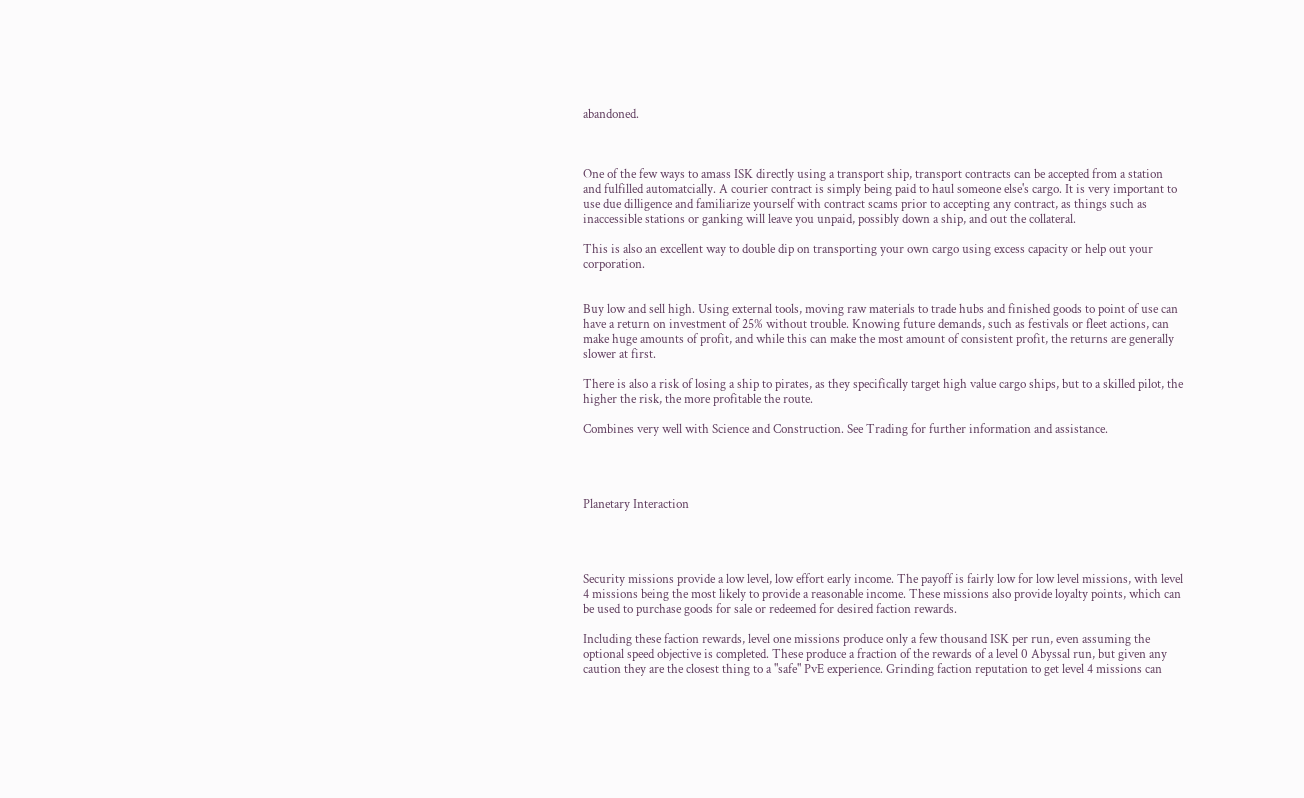abandoned.



One of the few ways to amass ISK directly using a transport ship, transport contracts can be accepted from a station and fulfilled automatcially. A courier contract is simply being paid to haul someone else's cargo. It is very important to use due dilligence and familiarize yourself with contract scams prior to accepting any contract, as things such as inaccessible stations or ganking will leave you unpaid, possibly down a ship, and out the collateral.

This is also an excellent way to double dip on transporting your own cargo using excess capacity or help out your corporation.


Buy low and sell high. Using external tools, moving raw materials to trade hubs and finished goods to point of use can have a return on investment of 25% without trouble. Knowing future demands, such as festivals or fleet actions, can make huge amounts of profit, and while this can make the most amount of consistent profit, the returns are generally slower at first.

There is also a risk of losing a ship to pirates, as they specifically target high value cargo ships, but to a skilled pilot, the higher the risk, the more profitable the route.

Combines very well with Science and Construction. See Trading for further information and assistance.




Planetary Interaction




Security missions provide a low level, low effort early income. The payoff is fairly low for low level missions, with level 4 missions being the most likely to provide a reasonable income. These missions also provide loyalty points, which can be used to purchase goods for sale or redeemed for desired faction rewards.

Including these faction rewards, level one missions produce only a few thousand ISK per run, even assuming the optional speed objective is completed. These produce a fraction of the rewards of a level 0 Abyssal run, but given any caution they are the closest thing to a "safe" PvE experience. Grinding faction reputation to get level 4 missions can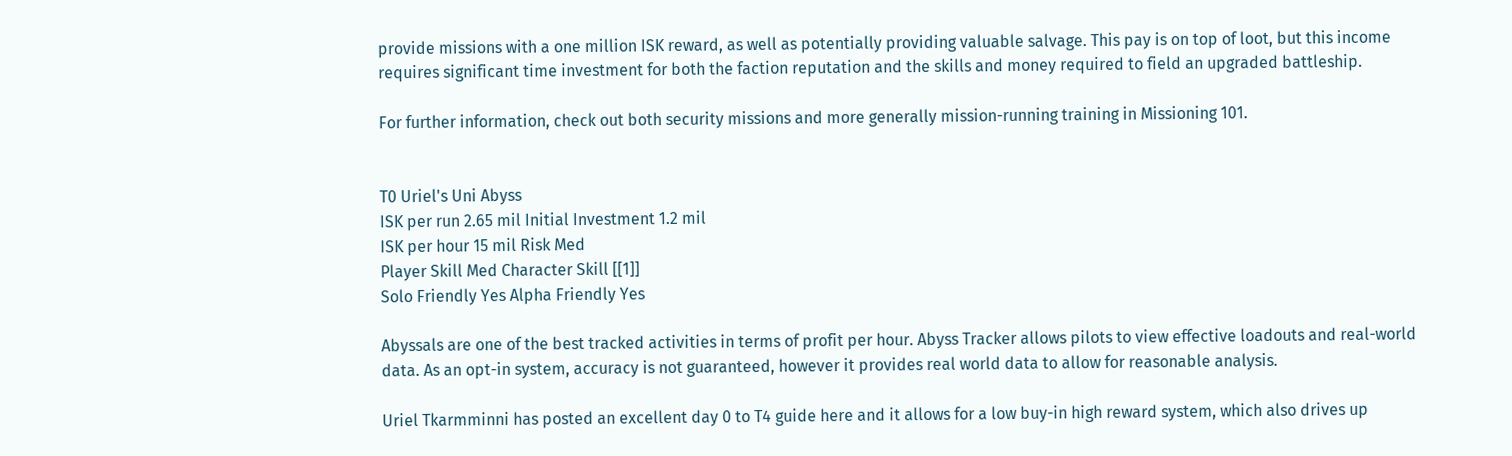provide missions with a one million ISK reward, as well as potentially providing valuable salvage. This pay is on top of loot, but this income requires significant time investment for both the faction reputation and the skills and money required to field an upgraded battleship.

For further information, check out both security missions and more generally mission-running training in Missioning 101.


T0 Uriel's Uni Abyss
ISK per run 2.65 mil Initial Investment 1.2 mil
ISK per hour 15 mil Risk Med
Player Skill Med Character Skill [[1]]
Solo Friendly Yes Alpha Friendly Yes

Abyssals are one of the best tracked activities in terms of profit per hour. Abyss Tracker allows pilots to view effective loadouts and real-world data. As an opt-in system, accuracy is not guaranteed, however it provides real world data to allow for reasonable analysis.

Uriel Tkarmminni has posted an excellent day 0 to T4 guide here and it allows for a low buy-in high reward system, which also drives up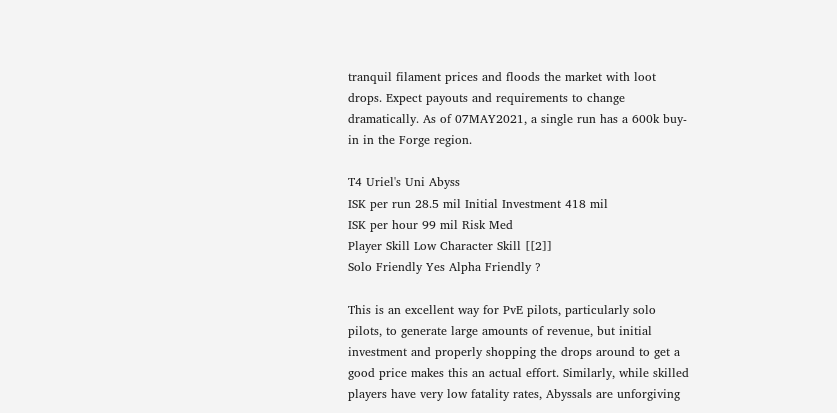tranquil filament prices and floods the market with loot drops. Expect payouts and requirements to change dramatically. As of 07MAY2021, a single run has a 600k buy-in in the Forge region.

T4 Uriel's Uni Abyss
ISK per run 28.5 mil Initial Investment 418 mil
ISK per hour 99 mil Risk Med
Player Skill Low Character Skill [[2]]
Solo Friendly Yes Alpha Friendly ?

This is an excellent way for PvE pilots, particularly solo pilots, to generate large amounts of revenue, but initial investment and properly shopping the drops around to get a good price makes this an actual effort. Similarly, while skilled players have very low fatality rates, Abyssals are unforgiving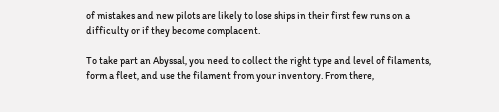of mistakes and new pilots are likely to lose ships in their first few runs on a difficulty or if they become complacent.

To take part an Abyssal, you need to collect the right type and level of filaments, form a fleet, and use the filament from your inventory. From there,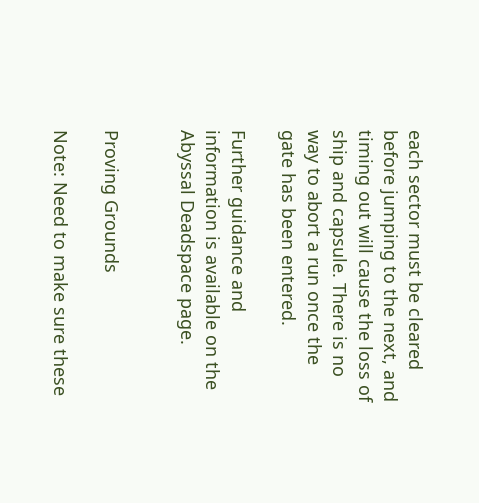each sector must be cleared before jumping to the next, and timing out will cause the loss of ship and capsule. There is no way to abort a run once the gate has been entered.

Further guidance and information is available on the Abyssal Deadspace page.


Proving Grounds

Note: Need to make sure these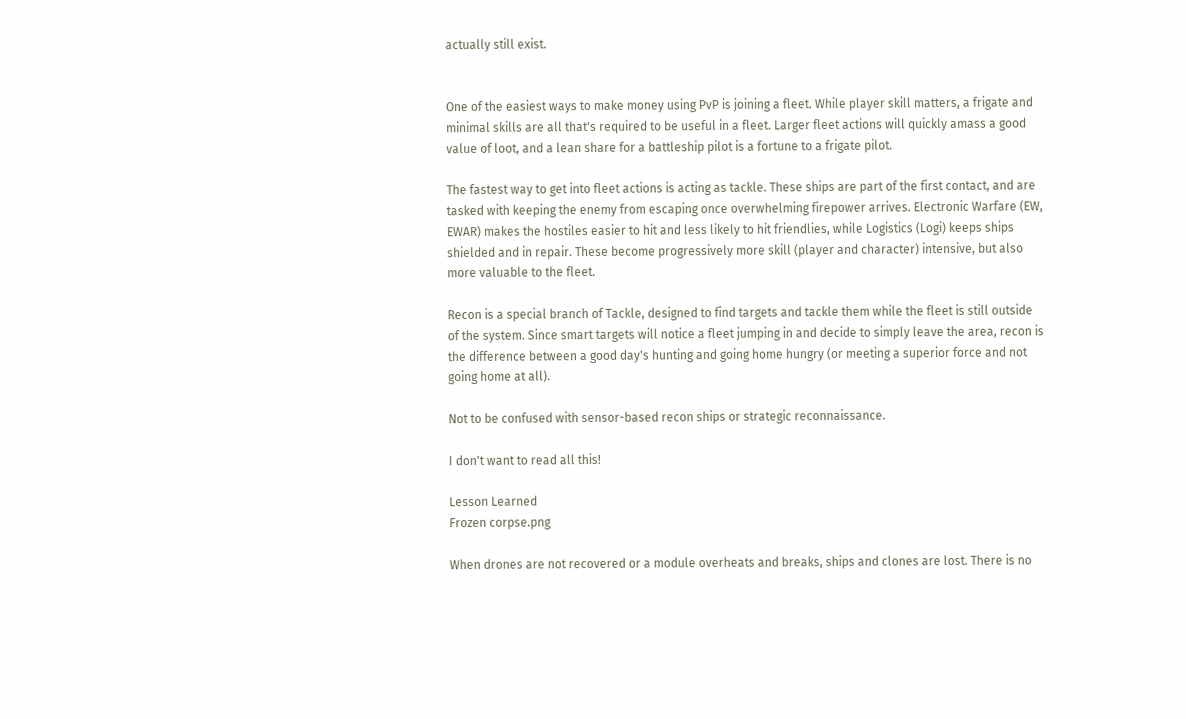actually still exist.


One of the easiest ways to make money using PvP is joining a fleet. While player skill matters, a frigate and minimal skills are all that's required to be useful in a fleet. Larger fleet actions will quickly amass a good value of loot, and a lean share for a battleship pilot is a fortune to a frigate pilot.

The fastest way to get into fleet actions is acting as tackle. These ships are part of the first contact, and are tasked with keeping the enemy from escaping once overwhelming firepower arrives. Electronic Warfare (EW, EWAR) makes the hostiles easier to hit and less likely to hit friendlies, while Logistics (Logi) keeps ships shielded and in repair. These become progressively more skill (player and character) intensive, but also more valuable to the fleet.

Recon is a special branch of Tackle, designed to find targets and tackle them while the fleet is still outside of the system. Since smart targets will notice a fleet jumping in and decide to simply leave the area, recon is the difference between a good day's hunting and going home hungry (or meeting a superior force and not going home at all).

Not to be confused with sensor-based recon ships or strategic reconnaissance.

I don't want to read all this!

Lesson Learned
Frozen corpse.png

When drones are not recovered or a module overheats and breaks, ships and clones are lost. There is no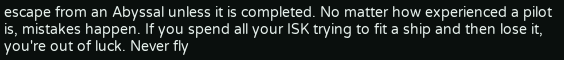escape from an Abyssal unless it is completed. No matter how experienced a pilot is, mistakes happen. If you spend all your ISK trying to fit a ship and then lose it, you're out of luck. Never fly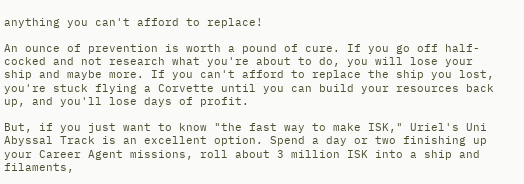anything you can't afford to replace!

An ounce of prevention is worth a pound of cure. If you go off half-cocked and not research what you're about to do, you will lose your ship and maybe more. If you can't afford to replace the ship you lost, you're stuck flying a Corvette until you can build your resources back up, and you'll lose days of profit.

But, if you just want to know "the fast way to make ISK," Uriel's Uni Abyssal Track is an excellent option. Spend a day or two finishing up your Career Agent missions, roll about 3 million ISK into a ship and filaments,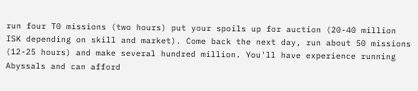run four T0 missions (two hours) put your spoils up for auction (20-40 million ISK depending on skill and market). Come back the next day, run about 50 missions (12-25 hours) and make several hundred million. You'll have experience running Abyssals and can afford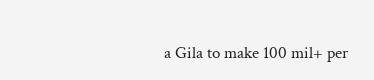a Gila to make 100 mil+ per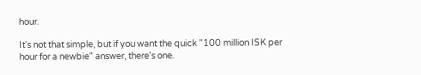hour.

It's not that simple, but if you want the quick "100 million ISK per hour for a newbie" answer, there's one.